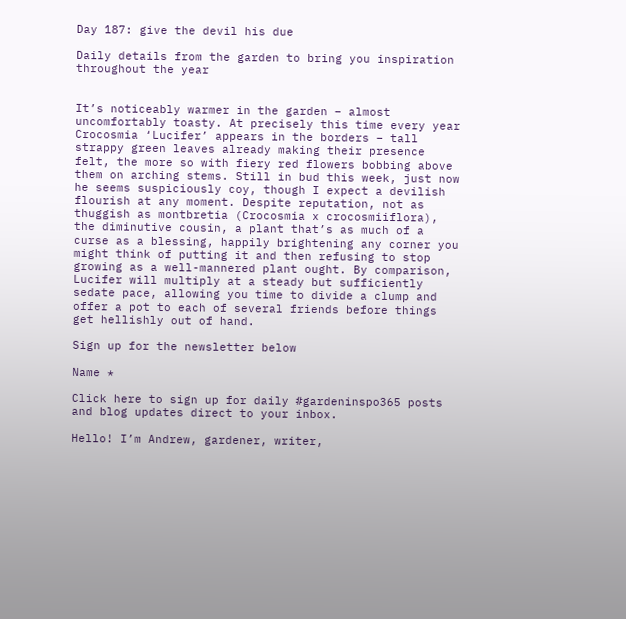Day 187: give the devil his due

Daily details from the garden to bring you inspiration throughout the year


It’s noticeably warmer in the garden – almost uncomfortably toasty. At precisely this time every year Crocosmia ‘Lucifer’ appears in the borders – tall strappy green leaves already making their presence felt, the more so with fiery red flowers bobbing above them on arching stems. Still in bud this week, just now he seems suspiciously coy, though I expect a devilish flourish at any moment. Despite reputation, not as thuggish as montbretia (Crocosmia x crocosmiiflora), the diminutive cousin, a plant that’s as much of a curse as a blessing, happily brightening any corner you might think of putting it and then refusing to stop growing as a well-mannered plant ought. By comparison, Lucifer will multiply at a steady but sufficiently sedate pace, allowing you time to divide a clump and offer a pot to each of several friends before things get hellishly out of hand.

Sign up for the newsletter below

Name *

Click here to sign up for daily #gardeninspo365 posts and blog updates direct to your inbox.

Hello! I’m Andrew, gardener, writer,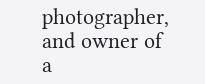photographer, and owner of a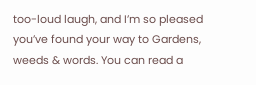too-loud laugh, and I’m so pleased you’ve found your way to Gardens, weeds & words. You can read a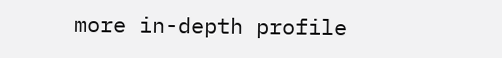more in-depth profile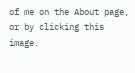of me on the About page, or by clicking this image.